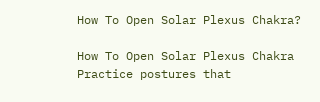How To Open Solar Plexus Chakra?

How To Open Solar Plexus Chakra
Practice postures that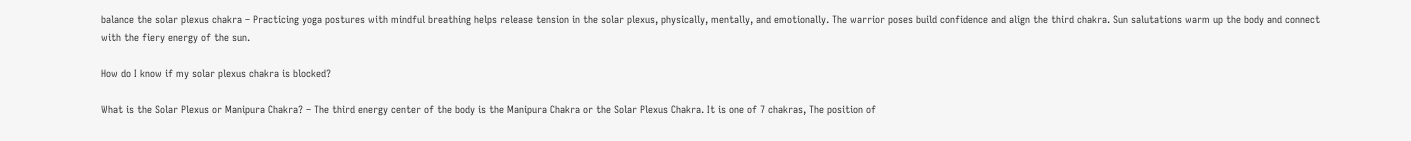balance the solar plexus chakra – Practicing yoga postures with mindful breathing helps release tension in the solar plexus, physically, mentally, and emotionally. The warrior poses build confidence and align the third chakra. Sun salutations warm up the body and connect with the fiery energy of the sun.

How do I know if my solar plexus chakra is blocked?

What is the Solar Plexus or Manipura Chakra? – The third energy center of the body is the Manipura Chakra or the Solar Plexus Chakra. It is one of 7 chakras, The position of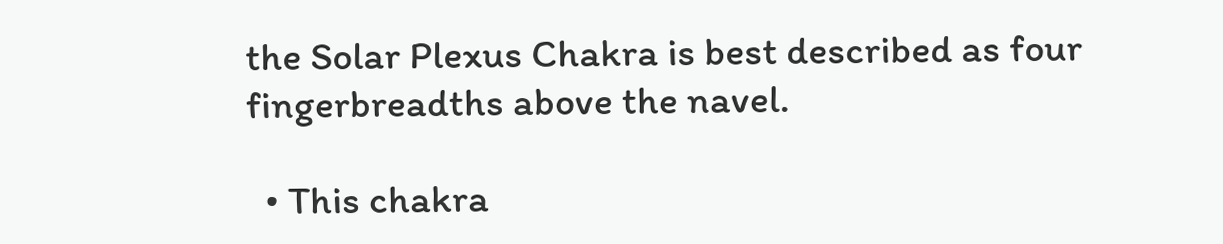the Solar Plexus Chakra is best described as four fingerbreadths above the navel.

  • This chakra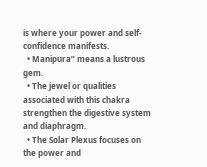is where your power and self-confidence manifests.
  • Manipura” means a lustrous gem.
  • The jewel or qualities associated with this chakra strengthen the digestive system and diaphragm.
  • The Solar Plexus focuses on the power and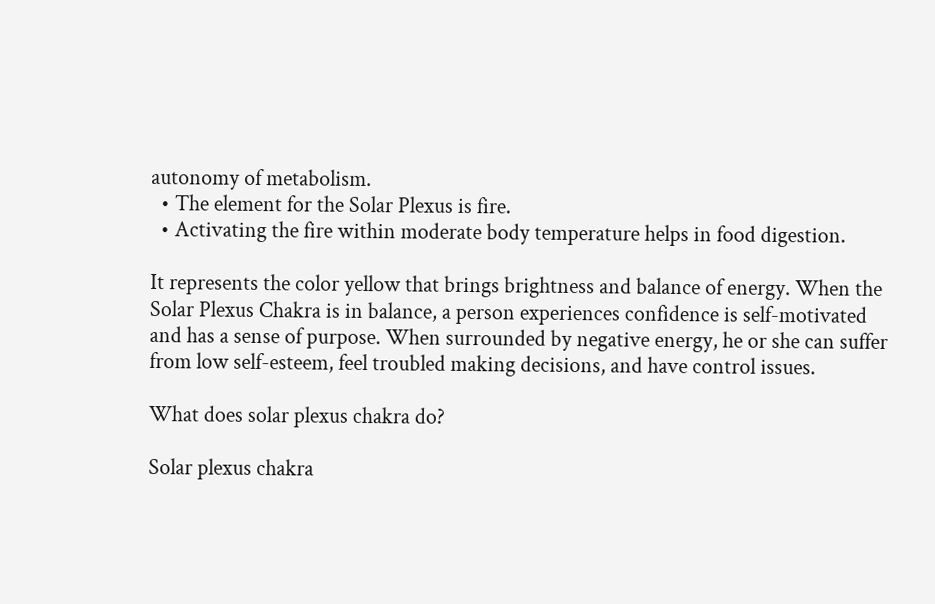autonomy of metabolism.
  • The element for the Solar Plexus is fire.
  • Activating the fire within moderate body temperature helps in food digestion.

It represents the color yellow that brings brightness and balance of energy. When the Solar Plexus Chakra is in balance, a person experiences confidence is self-motivated and has a sense of purpose. When surrounded by negative energy, he or she can suffer from low self-esteem, feel troubled making decisions, and have control issues.

What does solar plexus chakra do?

Solar plexus chakra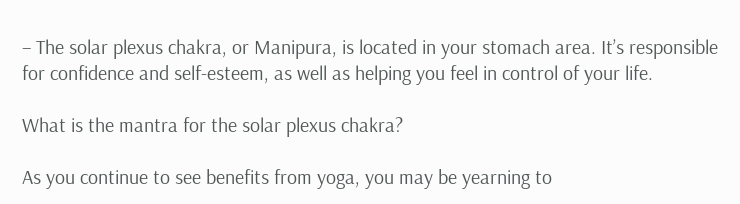– The solar plexus chakra, or Manipura, is located in your stomach area. It’s responsible for confidence and self-esteem, as well as helping you feel in control of your life.

What is the mantra for the solar plexus chakra?

As you continue to see benefits from yoga, you may be yearning to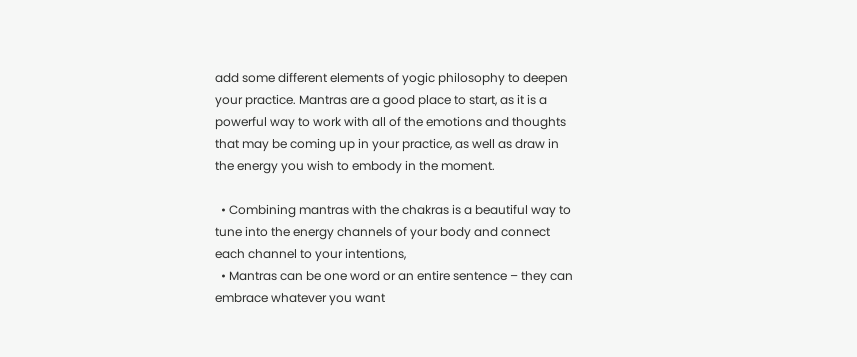add some different elements of yogic philosophy to deepen your practice. Mantras are a good place to start, as it is a powerful way to work with all of the emotions and thoughts that may be coming up in your practice, as well as draw in the energy you wish to embody in the moment.

  • Combining mantras with the chakras is a beautiful way to tune into the energy channels of your body and connect each channel to your intentions,
  • Mantras can be one word or an entire sentence – they can embrace whatever you want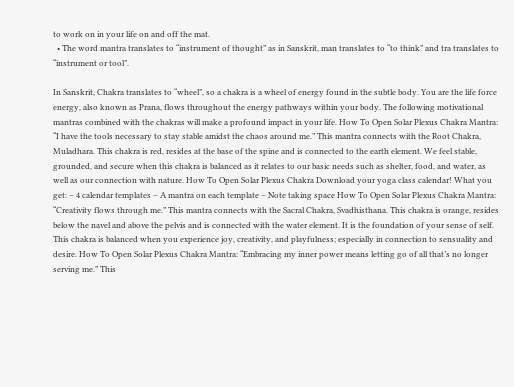to work on in your life on and off the mat.
  • The word mantra translates to “instrument of thought” as in Sanskrit, man translates to “to think” and tra translates to “instrument or tool”.

In Sanskrit, Chakra translates to “wheel”, so a chakra is a wheel of energy found in the subtle body. You are the life force energy, also known as Prana, flows throughout the energy pathways within your body. The following motivational mantras combined with the chakras will make a profound impact in your life. How To Open Solar Plexus Chakra Mantra: “I have the tools necessary to stay stable amidst the chaos around me.” This mantra connects with the Root Chakra, Muladhara. This chakra is red, resides at the base of the spine and is connected to the earth element. We feel stable, grounded, and secure when this chakra is balanced as it relates to our basic needs such as shelter, food, and water, as well as our connection with nature. How To Open Solar Plexus Chakra Download your yoga class calendar! What you get: – 4 calendar templates – A mantra on each template – Note taking space How To Open Solar Plexus Chakra Mantra: “Creativity flows through me.” This mantra connects with the Sacral Chakra, Svadhisthana. This chakra is orange, resides below the navel and above the pelvis and is connected with the water element. It is the foundation of your sense of self. This chakra is balanced when you experience joy, creativity, and playfulness; especially in connection to sensuality and desire. How To Open Solar Plexus Chakra Mantra: “Embracing my inner power means letting go of all that’s no longer serving me.” This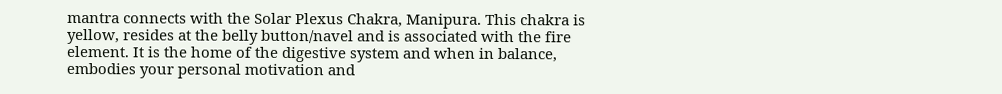mantra connects with the Solar Plexus Chakra, Manipura. This chakra is yellow, resides at the belly button/navel and is associated with the fire element. It is the home of the digestive system and when in balance, embodies your personal motivation and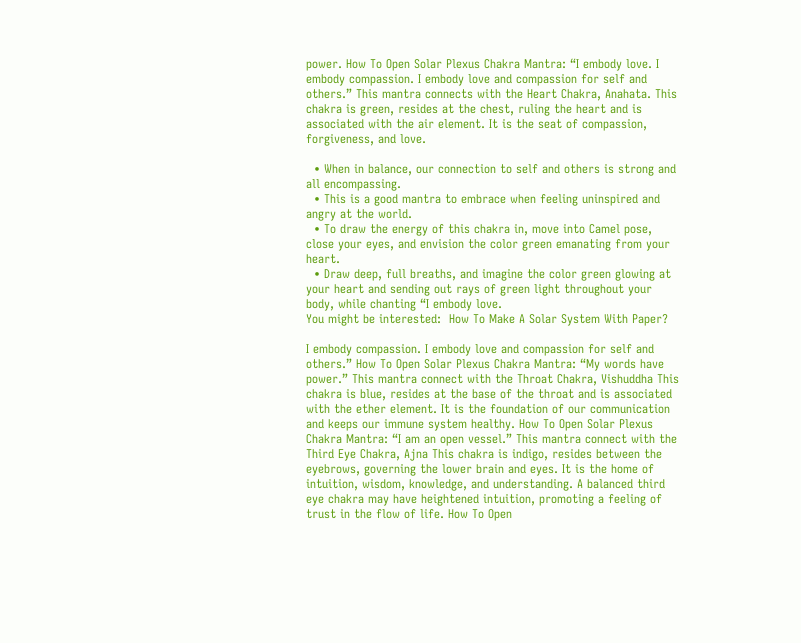power. How To Open Solar Plexus Chakra Mantra: “I embody love. I embody compassion. I embody love and compassion for self and others.” This mantra connects with the Heart Chakra, Anahata. This chakra is green, resides at the chest, ruling the heart and is associated with the air element. It is the seat of compassion, forgiveness, and love.

  • When in balance, our connection to self and others is strong and all encompassing.
  • This is a good mantra to embrace when feeling uninspired and angry at the world.
  • To draw the energy of this chakra in, move into Camel pose, close your eyes, and envision the color green emanating from your heart.
  • Draw deep, full breaths, and imagine the color green glowing at your heart and sending out rays of green light throughout your body, while chanting “I embody love.
You might be interested:  How To Make A Solar System With Paper?

I embody compassion. I embody love and compassion for self and others.” How To Open Solar Plexus Chakra Mantra: “My words have power.” This mantra connect with the Throat Chakra, Vishuddha This chakra is blue, resides at the base of the throat and is associated with the ether element. It is the foundation of our communication and keeps our immune system healthy. How To Open Solar Plexus Chakra Mantra: “I am an open vessel.” This mantra connect with the Third Eye Chakra, Ajna This chakra is indigo, resides between the eyebrows, governing the lower brain and eyes. It is the home of intuition, wisdom, knowledge, and understanding. A balanced third eye chakra may have heightened intuition, promoting a feeling of trust in the flow of life. How To Open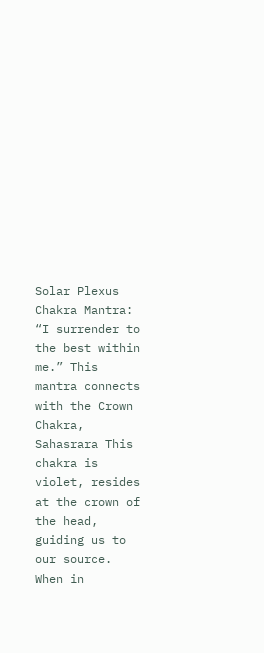Solar Plexus Chakra Mantra: “I surrender to the best within me.” This mantra connects with the Crown Chakra, Sahasrara This chakra is violet, resides at the crown of the head, guiding us to our source. When in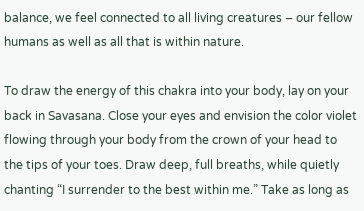balance, we feel connected to all living creatures – our fellow humans as well as all that is within nature.

To draw the energy of this chakra into your body, lay on your back in Savasana. Close your eyes and envision the color violet flowing through your body from the crown of your head to the tips of your toes. Draw deep, full breaths, while quietly chanting “I surrender to the best within me.” Take as long as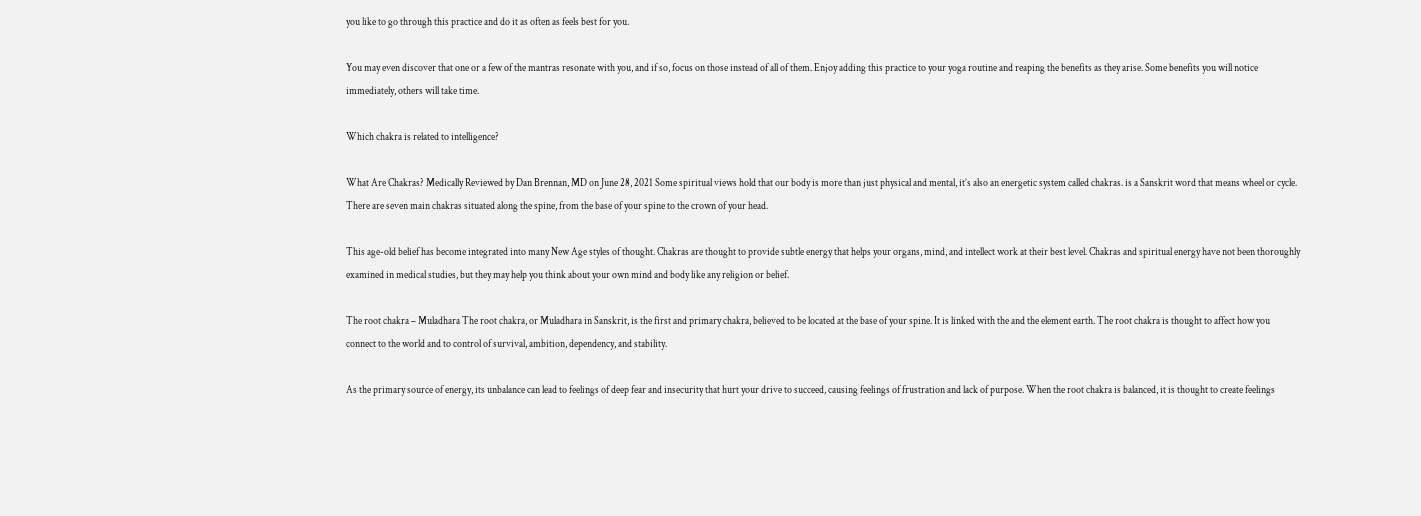you like to go through this practice and do it as often as feels best for you.

You may even discover that one or a few of the mantras resonate with you, and if so, focus on those instead of all of them. Enjoy adding this practice to your yoga routine and reaping the benefits as they arise. Some benefits you will notice immediately, others will take time.

Which chakra is related to intelligence?

What Are Chakras? Medically Reviewed by Dan Brennan, MD on June 28, 2021 Some spiritual views hold that our body is more than just physical and mental, it’s also an energetic system called chakras. is a Sanskrit word that means wheel or cycle. There are seven main chakras situated along the spine, from the base of your spine to the crown of your head.

This age-old belief has become integrated into many New Age styles of thought. Chakras are thought to provide subtle energy that helps your organs, mind, and intellect work at their best level. Chakras and spiritual energy have not been thoroughly examined in medical studies, but they may help you think about your own mind and body like any religion or belief.

The root chakra – Muladhara The root chakra, or Muladhara in Sanskrit, is the first and primary chakra, believed to be located at the base of your spine. It is linked with the and the element earth. The root chakra is thought to affect how you connect to the world and to control of survival, ambition, dependency, and stability.

As the primary source of energy, its unbalance can lead to feelings of deep fear and insecurity that hurt your drive to succeed, causing feelings of frustration and lack of purpose. When the root chakra is balanced, it is thought to create feelings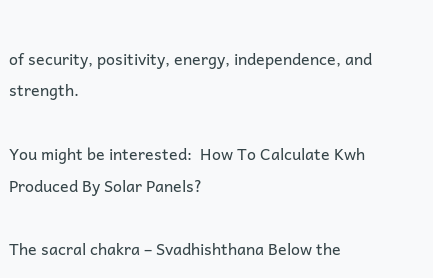of security, positivity, energy, independence, and strength.

You might be interested:  How To Calculate Kwh Produced By Solar Panels?

The sacral chakra – Svadhishthana Below the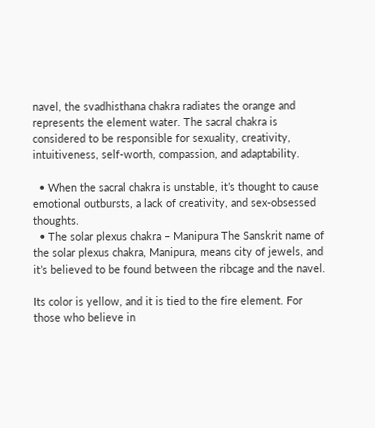navel, the svadhisthana chakra radiates the orange and represents the element water. The sacral chakra is considered to be responsible for sexuality, creativity, intuitiveness, self-worth, compassion, and adaptability.

  • When the sacral chakra is unstable, it’s thought to cause emotional outbursts, a lack of creativity, and sex-obsessed thoughts.
  • The solar plexus chakra – Manipura The Sanskrit name of the solar plexus chakra, Manipura, means city of jewels, and it’s believed to be found between the ribcage and the navel.

Its color is yellow, and it is tied to the fire element. For those who believe in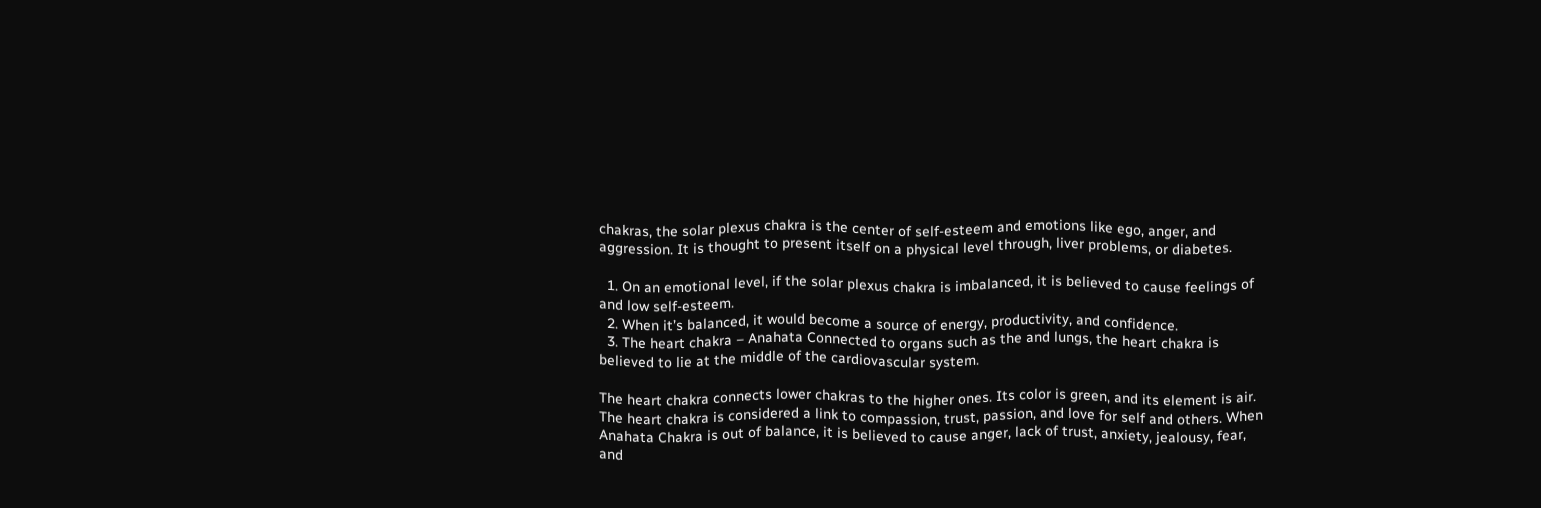chakras, the solar plexus chakra is the center of self-esteem and emotions like ego, anger, and aggression. It is thought to present itself on a physical level through, liver problems, or diabetes.

  1. On an emotional level, if the solar plexus chakra is imbalanced, it is believed to cause feelings of and low self-esteem.
  2. When it’s balanced, it would become a source of energy, productivity, and confidence.
  3. The heart chakra – Anahata Connected to organs such as the and lungs, the heart chakra is believed to lie at the middle of the cardiovascular system.

The heart chakra connects lower chakras to the higher ones. Its color is green, and its element is air. The heart chakra is considered a link to compassion, trust, passion, and love for self and others. When Anahata Chakra is out of balance, it is believed to cause anger, lack of trust, anxiety, jealousy, fear, and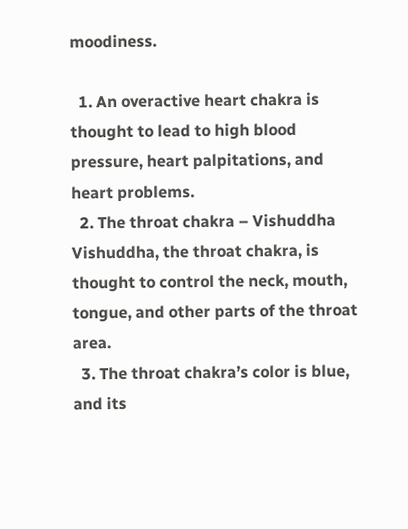moodiness.

  1. An overactive heart chakra is thought to lead to high blood pressure, heart palpitations, and heart problems.
  2. The throat chakra – Vishuddha Vishuddha, the throat chakra, is thought to control the neck, mouth, tongue, and other parts of the throat area.
  3. The throat chakra’s color is blue, and its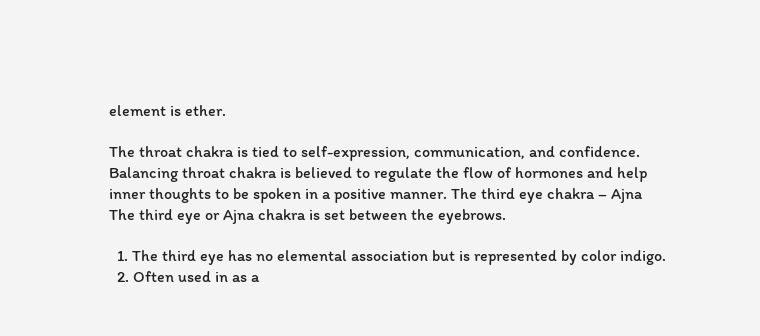element is ether.

The throat chakra is tied to self-expression, communication, and confidence. Balancing throat chakra is believed to regulate the flow of hormones and help inner thoughts to be spoken in a positive manner. The third eye chakra – Ajna The third eye or Ajna chakra is set between the eyebrows.

  1. The third eye has no elemental association but is represented by color indigo.
  2. Often used in as a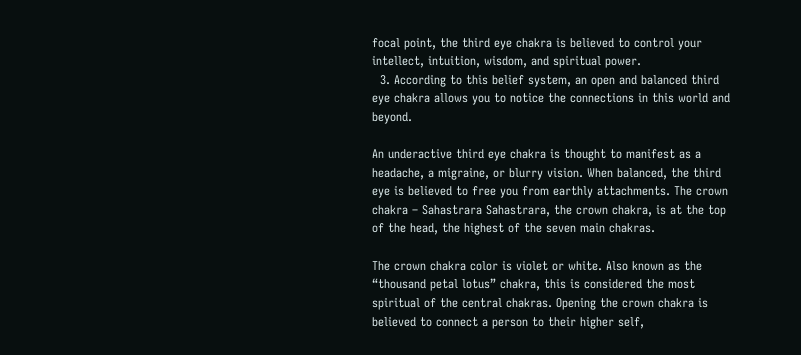focal point, the third eye chakra is believed to control your intellect, intuition, wisdom, and spiritual power.
  3. According to this belief system, an open and balanced third eye chakra allows you to notice the connections in this world and beyond.

An underactive third eye chakra is thought to manifest as a headache, a migraine, or blurry vision. When balanced, the third eye is believed to free you from earthly attachments. The crown chakra – Sahastrara Sahastrara, the crown chakra, is at the top of the head, the highest of the seven main chakras.

The crown chakra color is violet or white. Also known as the “thousand petal lotus” chakra, this is considered the most spiritual of the central chakras. Opening the crown chakra is believed to connect a person to their higher self,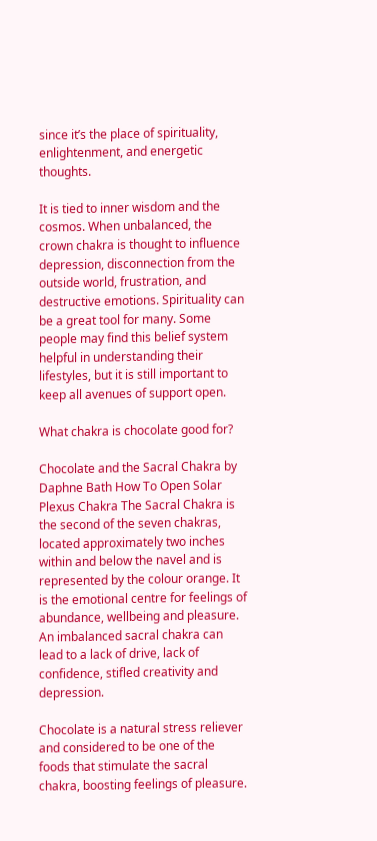since it’s the place of spirituality, enlightenment, and energetic thoughts.

It is tied to inner wisdom and the cosmos. When unbalanced, the crown chakra is thought to influence depression, disconnection from the outside world, frustration, and destructive emotions. Spirituality can be a great tool for many. Some people may find this belief system helpful in understanding their lifestyles, but it is still important to keep all avenues of support open.

What chakra is chocolate good for?

Chocolate and the Sacral Chakra by Daphne Bath How To Open Solar Plexus Chakra The Sacral Chakra is the second of the seven chakras, located approximately two inches within and below the navel and is represented by the colour orange. It is the emotional centre for feelings of abundance, wellbeing and pleasure. An imbalanced sacral chakra can lead to a lack of drive, lack of confidence, stifled creativity and depression.

Chocolate is a natural stress reliever and considered to be one of the foods that stimulate the sacral chakra, boosting feelings of pleasure.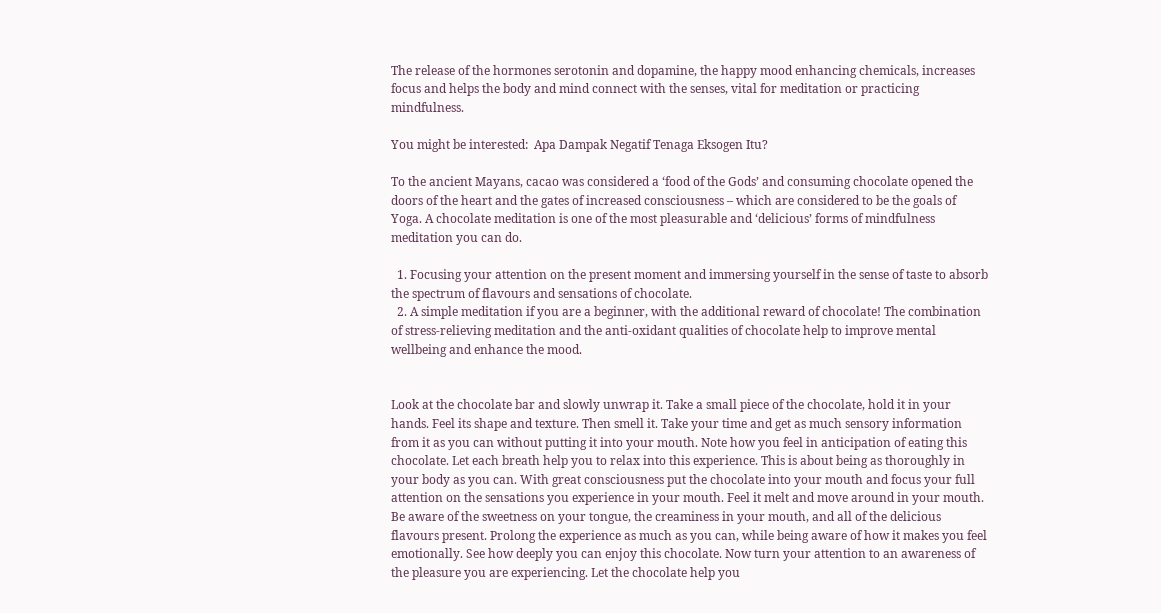The release of the hormones serotonin and dopamine, the happy mood enhancing chemicals, increases focus and helps the body and mind connect with the senses, vital for meditation or practicing mindfulness.

You might be interested:  Apa Dampak Negatif Tenaga Eksogen Itu?

To the ancient Mayans, cacao was considered a ‘food of the Gods’ and consuming chocolate opened the doors of the heart and the gates of increased consciousness – which are considered to be the goals of Yoga. A chocolate meditation is one of the most pleasurable and ‘delicious’ forms of mindfulness meditation you can do.

  1. Focusing your attention on the present moment and immersing yourself in the sense of taste to absorb the spectrum of flavours and sensations of chocolate.
  2. A simple meditation if you are a beginner, with the additional reward of chocolate! The combination of stress-relieving meditation and the anti-oxidant qualities of chocolate help to improve mental wellbeing and enhance the mood.


Look at the chocolate bar and slowly unwrap it. Take a small piece of the chocolate, hold it in your hands. Feel its shape and texture. Then smell it. Take your time and get as much sensory information from it as you can without putting it into your mouth. Note how you feel in anticipation of eating this chocolate. Let each breath help you to relax into this experience. This is about being as thoroughly in your body as you can. With great consciousness put the chocolate into your mouth and focus your full attention on the sensations you experience in your mouth. Feel it melt and move around in your mouth. Be aware of the sweetness on your tongue, the creaminess in your mouth, and all of the delicious flavours present. Prolong the experience as much as you can, while being aware of how it makes you feel emotionally. See how deeply you can enjoy this chocolate. Now turn your attention to an awareness of the pleasure you are experiencing. Let the chocolate help you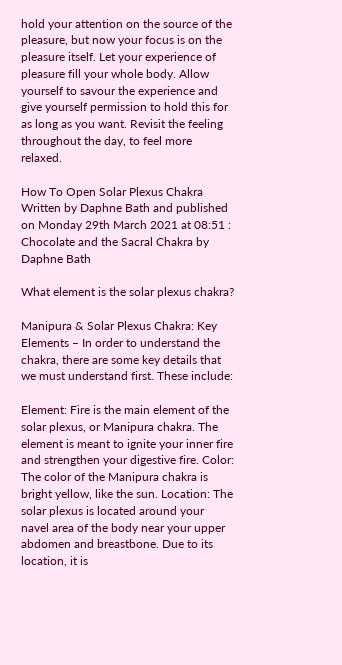hold your attention on the source of the pleasure, but now your focus is on the pleasure itself. Let your experience of pleasure fill your whole body. Allow yourself to savour the experience and give yourself permission to hold this for as long as you want. Revisit the feeling throughout the day, to feel more relaxed.

How To Open Solar Plexus Chakra Written by Daphne Bath and published on Monday 29th March 2021 at 08:51 : Chocolate and the Sacral Chakra by Daphne Bath

What element is the solar plexus chakra?

Manipura & Solar Plexus Chakra: Key Elements – In order to understand the chakra, there are some key details that we must understand first. These include:

Element: Fire is the main element of the solar plexus, or Manipura chakra. The element is meant to ignite your inner fire and strengthen your digestive fire. Color: The color of the Manipura chakra is bright yellow, like the sun. Location: The solar plexus is located around your navel area of the body near your upper abdomen and breastbone. Due to its location, it is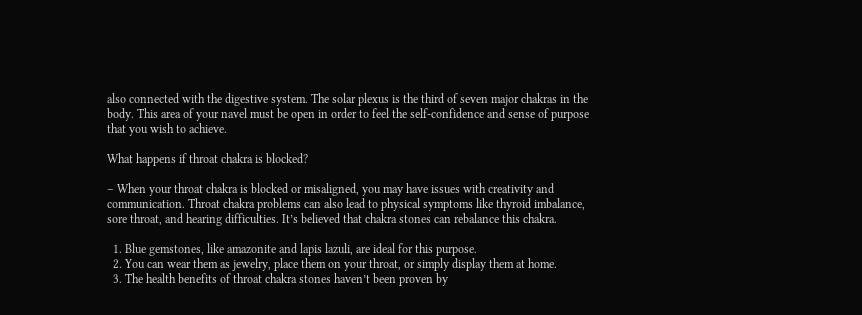also connected with the digestive system. The solar plexus is the third of seven major chakras in the body. This area of your navel must be open in order to feel the self-confidence and sense of purpose that you wish to achieve.

What happens if throat chakra is blocked?

– When your throat chakra is blocked or misaligned, you may have issues with creativity and communication. Throat chakra problems can also lead to physical symptoms like thyroid imbalance, sore throat, and hearing difficulties. It’s believed that chakra stones can rebalance this chakra.

  1. Blue gemstones, like amazonite and lapis lazuli, are ideal for this purpose.
  2. You can wear them as jewelry, place them on your throat, or simply display them at home.
  3. The health benefits of throat chakra stones haven’t been proven by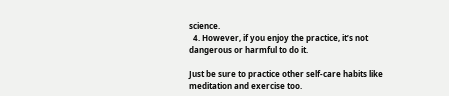science.
  4. However, if you enjoy the practice, it’s not dangerous or harmful to do it.

Just be sure to practice other self-care habits like meditation and exercise too.